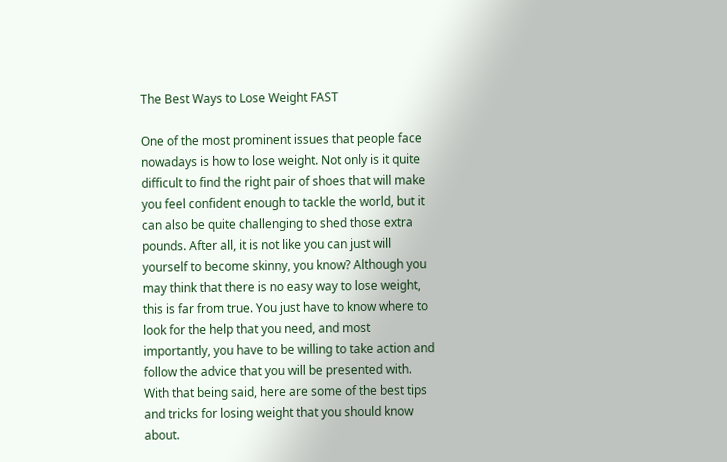The Best Ways to Lose Weight FAST

One of the most prominent issues that people face nowadays is how to lose weight. Not only is it quite difficult to find the right pair of shoes that will make you feel confident enough to tackle the world, but it can also be quite challenging to shed those extra pounds. After all, it is not like you can just will yourself to become skinny, you know? Although you may think that there is no easy way to lose weight, this is far from true. You just have to know where to look for the help that you need, and most importantly, you have to be willing to take action and follow the advice that you will be presented with. With that being said, here are some of the best tips and tricks for losing weight that you should know about.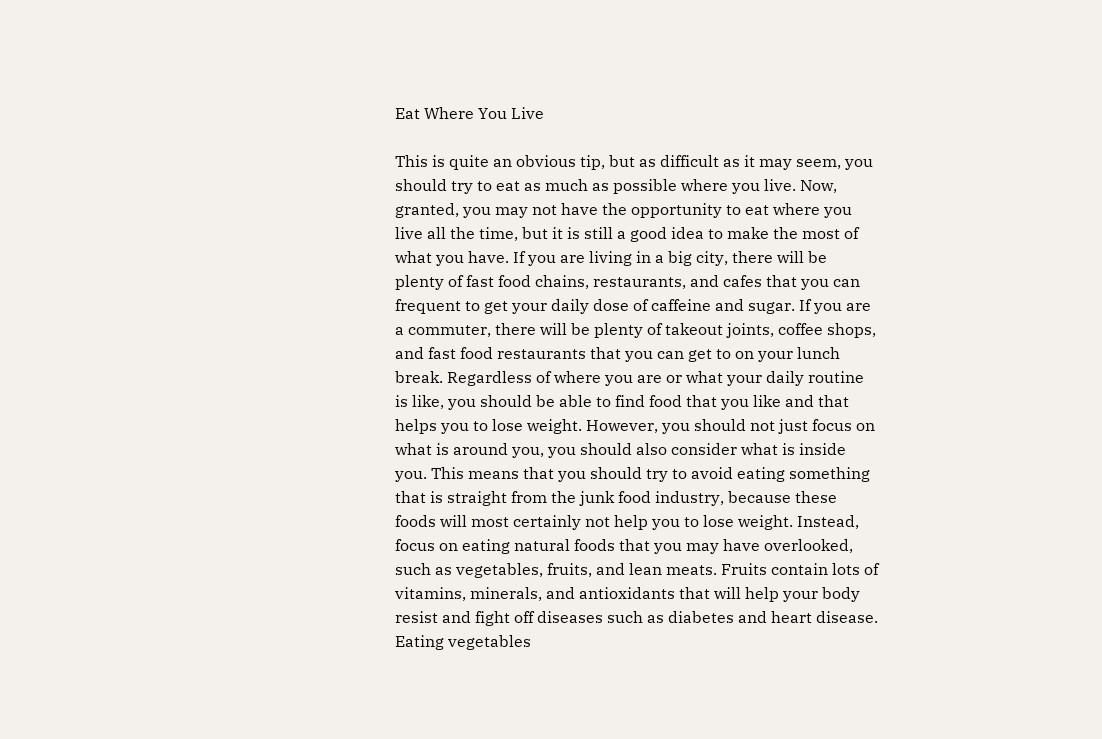Eat Where You Live

This is quite an obvious tip, but as difficult as it may seem, you should try to eat as much as possible where you live. Now, granted, you may not have the opportunity to eat where you live all the time, but it is still a good idea to make the most of what you have. If you are living in a big city, there will be plenty of fast food chains, restaurants, and cafes that you can frequent to get your daily dose of caffeine and sugar. If you are a commuter, there will be plenty of takeout joints, coffee shops, and fast food restaurants that you can get to on your lunch break. Regardless of where you are or what your daily routine is like, you should be able to find food that you like and that helps you to lose weight. However, you should not just focus on what is around you, you should also consider what is inside you. This means that you should try to avoid eating something that is straight from the junk food industry, because these foods will most certainly not help you to lose weight. Instead, focus on eating natural foods that you may have overlooked, such as vegetables, fruits, and lean meats. Fruits contain lots of vitamins, minerals, and antioxidants that will help your body resist and fight off diseases such as diabetes and heart disease. Eating vegetables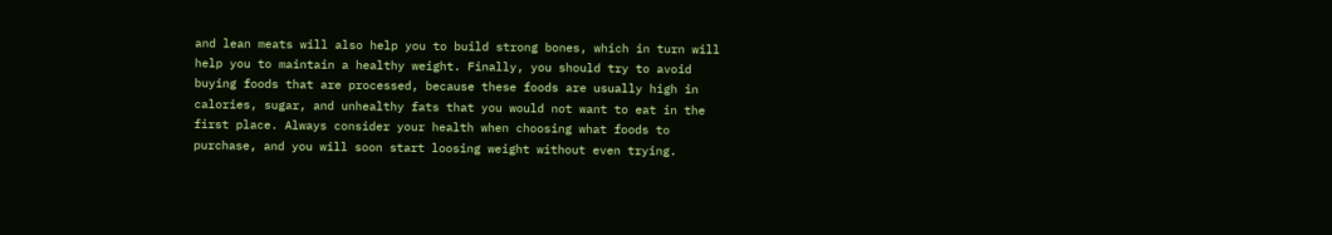and lean meats will also help you to build strong bones, which in turn will help you to maintain a healthy weight. Finally, you should try to avoid buying foods that are processed, because these foods are usually high in calories, sugar, and unhealthy fats that you would not want to eat in the first place. Always consider your health when choosing what foods to purchase, and you will soon start loosing weight without even trying.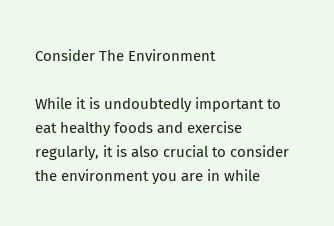Consider The Environment

While it is undoubtedly important to eat healthy foods and exercise regularly, it is also crucial to consider the environment you are in while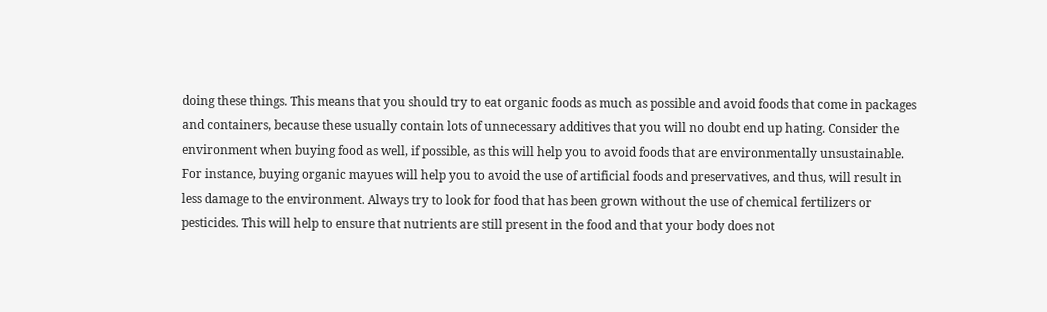doing these things. This means that you should try to eat organic foods as much as possible and avoid foods that come in packages and containers, because these usually contain lots of unnecessary additives that you will no doubt end up hating. Consider the environment when buying food as well, if possible, as this will help you to avoid foods that are environmentally unsustainable. For instance, buying organic mayues will help you to avoid the use of artificial foods and preservatives, and thus, will result in less damage to the environment. Always try to look for food that has been grown without the use of chemical fertilizers or pesticides. This will help to ensure that nutrients are still present in the food and that your body does not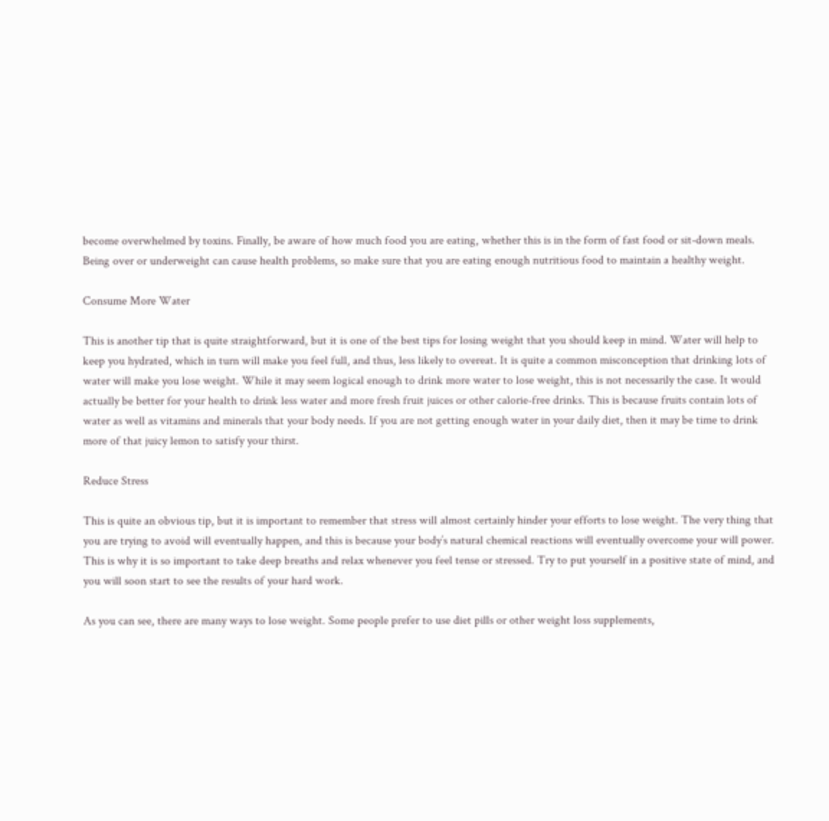become overwhelmed by toxins. Finally, be aware of how much food you are eating, whether this is in the form of fast food or sit-down meals. Being over or underweight can cause health problems, so make sure that you are eating enough nutritious food to maintain a healthy weight.

Consume More Water

This is another tip that is quite straightforward, but it is one of the best tips for losing weight that you should keep in mind. Water will help to keep you hydrated, which in turn will make you feel full, and thus, less likely to overeat. It is quite a common misconception that drinking lots of water will make you lose weight. While it may seem logical enough to drink more water to lose weight, this is not necessarily the case. It would actually be better for your health to drink less water and more fresh fruit juices or other calorie-free drinks. This is because fruits contain lots of water as well as vitamins and minerals that your body needs. If you are not getting enough water in your daily diet, then it may be time to drink more of that juicy lemon to satisfy your thirst.

Reduce Stress

This is quite an obvious tip, but it is important to remember that stress will almost certainly hinder your efforts to lose weight. The very thing that you are trying to avoid will eventually happen, and this is because your body’s natural chemical reactions will eventually overcome your will power. This is why it is so important to take deep breaths and relax whenever you feel tense or stressed. Try to put yourself in a positive state of mind, and you will soon start to see the results of your hard work.

As you can see, there are many ways to lose weight. Some people prefer to use diet pills or other weight loss supplements,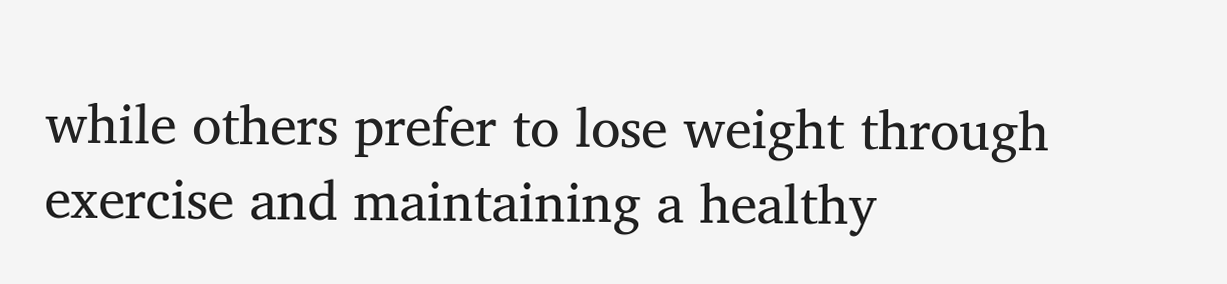while others prefer to lose weight through exercise and maintaining a healthy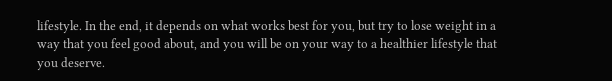lifestyle. In the end, it depends on what works best for you, but try to lose weight in a way that you feel good about, and you will be on your way to a healthier lifestyle that you deserve.